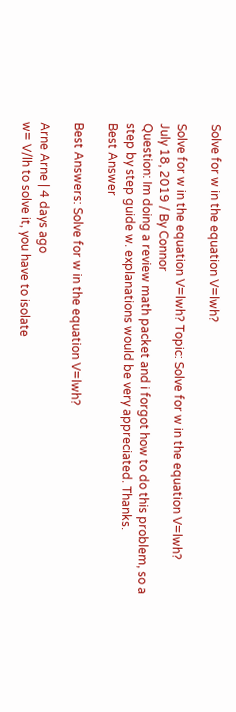Solve for w in the equation V=lwh?

Solve for w in the equation V=lwh? Topic: Solve for w in the equation V=lwh?
July 18, 2019 / By Connor
Question: Im doing a review math packet and i forgot how to do this problem, so a step by step guide w. explanations would be very appreciated. Thanks.
Best Answer

Best Answers: Solve for w in the equation V=lwh?

Arne Arne | 4 days ago
w= V/lh to solve it, you have to isolate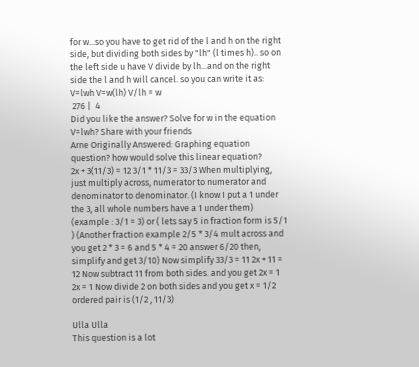for w...so you have to get rid of the l and h on the right side, but dividing both sides by "lh" (l times h).. so on the left side u have V divide by lh...and on the right side the l and h will cancel. so you can write it as: V=lwh V=w(lh) V/lh = w
 276 |  4
Did you like the answer? Solve for w in the equation V=lwh? Share with your friends
Arne Originally Answered: Graphing equation question? how would solve this linear equation?
2x + 3(11/3) = 12 3/1 * 11/3 = 33/3 When multiplying, just multiply across, numerator to numerator and denominator to denominator. (I know I put a 1 under the 3, all whole numbers have a 1 under them) (example : 3/1 = 3) or ( lets say 5 in fraction form is 5/1 ) (Another fraction example 2/5 * 3/4 mult across and you get 2 * 3 = 6 and 5 * 4 = 20 answer 6/20 then, simplify and get 3/10) Now simplify 33/3 = 11 2x + 11 = 12 Now subtract 11 from both sides. and you get 2x = 1 2x = 1 Now divide 2 on both sides and you get x = 1/2 ordered pair is (1/2 , 11/3)

Ulla Ulla
This question is a lot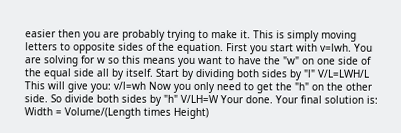easier then you are probably trying to make it. This is simply moving letters to opposite sides of the equation. First you start with v=lwh. You are solving for w so this means you want to have the "w" on one side of the equal side all by itself. Start by dividing both sides by "l" V/L=LWH/L This will give you: v/l=wh Now you only need to get the "h" on the other side. So divide both sides by "h" V/LH=W Your done. Your final solution is: Width = Volume/(Length times Height)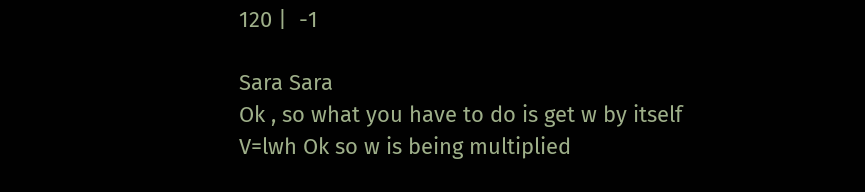120 |  -1

Sara Sara
Ok , so what you have to do is get w by itself V=lwh Ok so w is being multiplied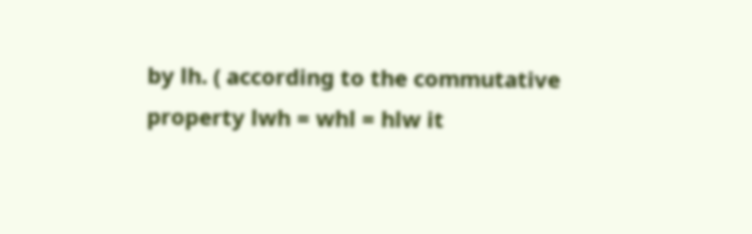by lh. ( according to the commutative property lwh = whl = hlw it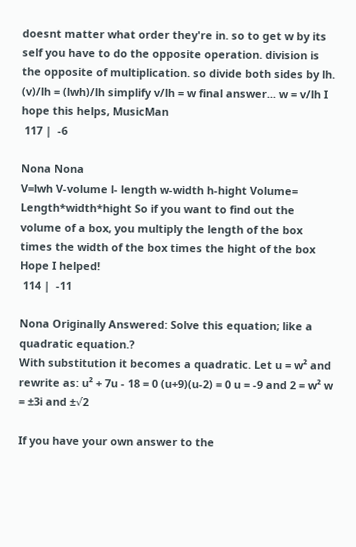doesnt matter what order they're in. so to get w by its self you have to do the opposite operation. division is the opposite of multiplication. so divide both sides by lh. (v)/lh = (lwh)/lh simplify v/lh = w final answer... w = v/lh I hope this helps, MusicMan
 117 |  -6

Nona Nona
V=lwh V-volume l- length w-width h-hight Volume= Length*width*hight So if you want to find out the volume of a box, you multiply the length of the box times the width of the box times the hight of the box Hope I helped!
 114 |  -11

Nona Originally Answered: Solve this equation; like a quadratic equation.?
With substitution it becomes a quadratic. Let u = w² and rewrite as: u² + 7u - 18 = 0 (u+9)(u-2) = 0 u = -9 and 2 = w² w = ±3i and ±√2

If you have your own answer to the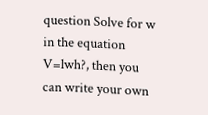question Solve for w in the equation V=lwh?, then you can write your own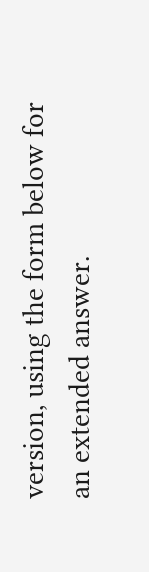version, using the form below for an extended answer.